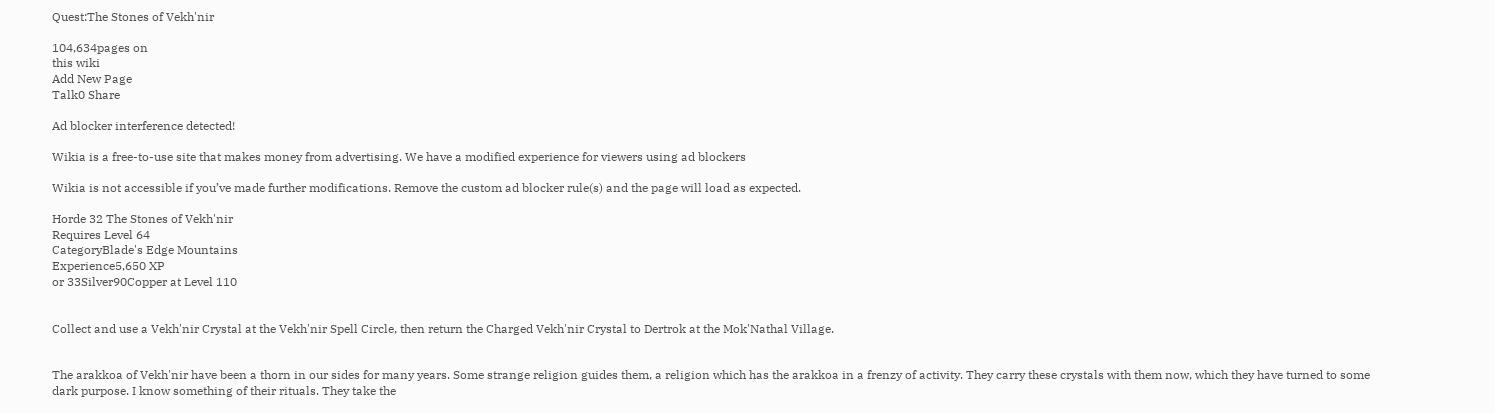Quest:The Stones of Vekh'nir

104,634pages on
this wiki
Add New Page
Talk0 Share

Ad blocker interference detected!

Wikia is a free-to-use site that makes money from advertising. We have a modified experience for viewers using ad blockers

Wikia is not accessible if you’ve made further modifications. Remove the custom ad blocker rule(s) and the page will load as expected.

Horde 32 The Stones of Vekh'nir
Requires Level 64
CategoryBlade's Edge Mountains
Experience5,650 XP
or 33Silver90Copper at Level 110


Collect and use a Vekh'nir Crystal at the Vekh'nir Spell Circle, then return the Charged Vekh'nir Crystal to Dertrok at the Mok'Nathal Village.


The arakkoa of Vekh'nir have been a thorn in our sides for many years. Some strange religion guides them, a religion which has the arakkoa in a frenzy of activity. They carry these crystals with them now, which they have turned to some dark purpose. I know something of their rituals. They take the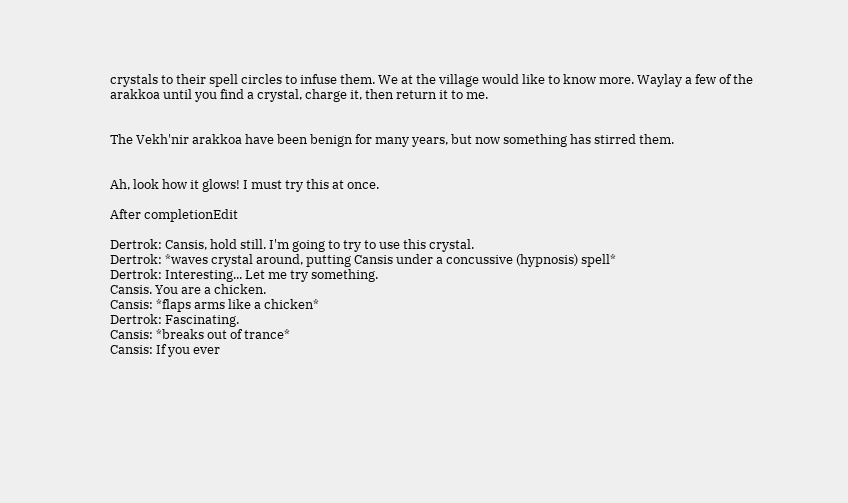crystals to their spell circles to infuse them. We at the village would like to know more. Waylay a few of the arakkoa until you find a crystal, charge it, then return it to me.


The Vekh'nir arakkoa have been benign for many years, but now something has stirred them.


Ah, look how it glows! I must try this at once.

After completionEdit

Dertrok: Cansis, hold still. I'm going to try to use this crystal.
Dertrok: *waves crystal around, putting Cansis under a concussive (hypnosis) spell*
Dertrok: Interesting... Let me try something.
Cansis. You are a chicken.
Cansis: *flaps arms like a chicken*
Dertrok: Fascinating.
Cansis: *breaks out of trance*
Cansis: If you ever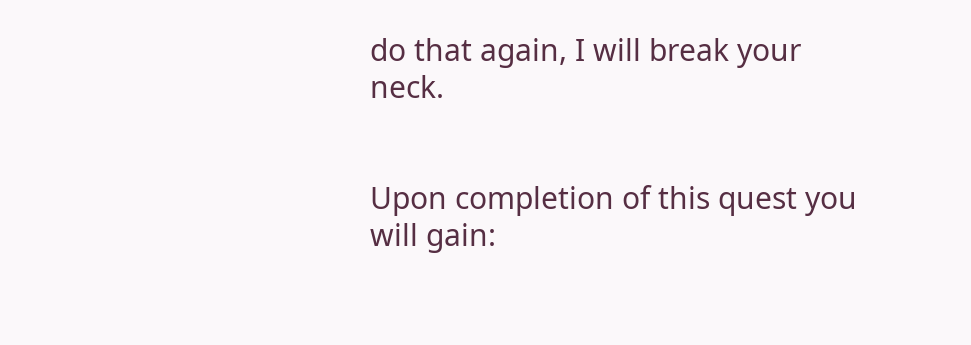do that again, I will break your neck.


Upon completion of this quest you will gain: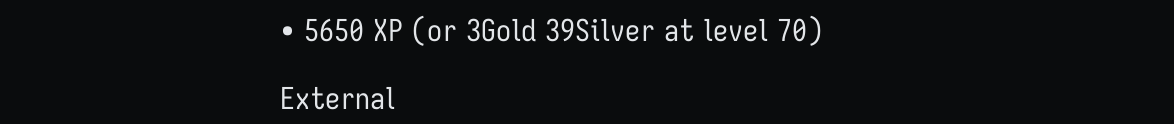• 5650 XP (or 3Gold 39Silver at level 70)

External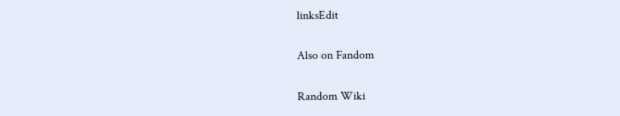linksEdit

Also on Fandom

Random Wiki